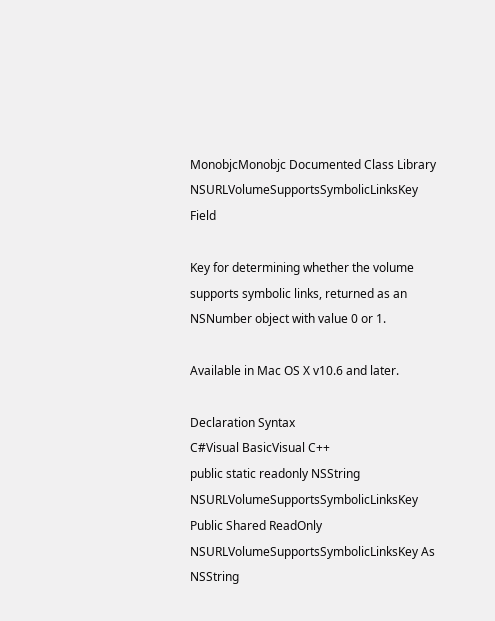MonobjcMonobjc Documented Class Library
NSURLVolumeSupportsSymbolicLinksKey Field

Key for determining whether the volume supports symbolic links, returned as an NSNumber object with value 0 or 1.

Available in Mac OS X v10.6 and later.

Declaration Syntax
C#Visual BasicVisual C++
public static readonly NSString NSURLVolumeSupportsSymbolicLinksKey
Public Shared ReadOnly NSURLVolumeSupportsSymbolicLinksKey As NSString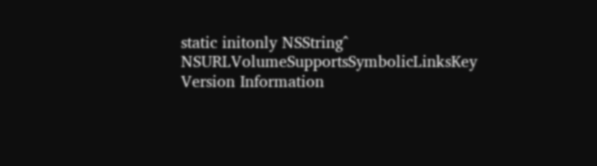static initonly NSString^ NSURLVolumeSupportsSymbolicLinksKey
Version Information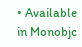• Available in Monobjc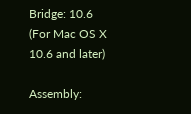Bridge: 10.6 (For Mac OS X 10.6 and later)

Assembly: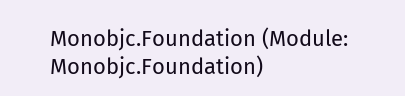Monobjc.Foundation (Module: Monobjc.Foundation)